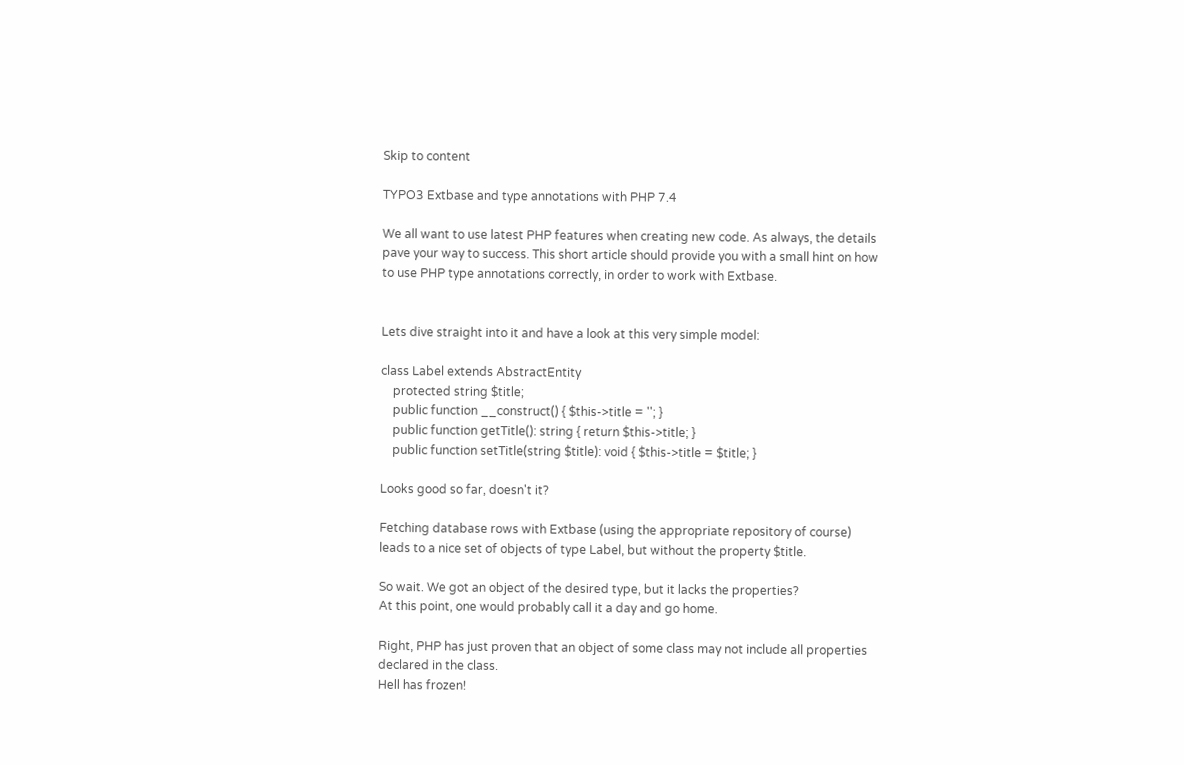Skip to content

TYPO3 Extbase and type annotations with PHP 7.4

We all want to use latest PHP features when creating new code. As always, the details pave your way to success. This short article should provide you with a small hint on how to use PHP type annotations correctly, in order to work with Extbase.


Lets dive straight into it and have a look at this very simple model:

class Label extends AbstractEntity
    protected string $title;
    public function __construct() { $this->title = ''; }
    public function getTitle(): string { return $this->title; }
    public function setTitle(string $title): void { $this->title = $title; }

Looks good so far, doesn't it?

Fetching database rows with Extbase (using the appropriate repository of course) leads to a nice set of objects of type Label, but without the property $title.

So wait. We got an object of the desired type, but it lacks the properties?
At this point, one would probably call it a day and go home.

Right, PHP has just proven that an object of some class may not include all properties declared in the class.
Hell has frozen!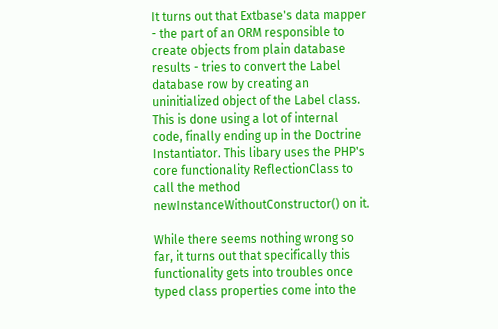It turns out that Extbase's data mapper - the part of an ORM responsible to create objects from plain database results - tries to convert the Label database row by creating an uninitialized object of the Label class. This is done using a lot of internal code, finally ending up in the Doctrine Instantiator. This libary uses the PHP's core functionality ReflectionClass to call the method newInstanceWithoutConstructor() on it.

While there seems nothing wrong so far, it turns out that specifically this functionality gets into troubles once typed class properties come into the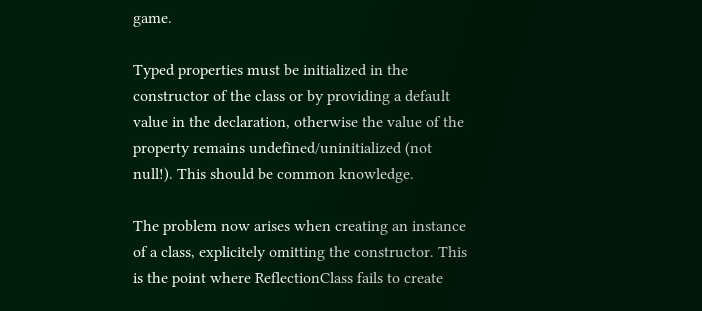game.

Typed properties must be initialized in the constructor of the class or by providing a default value in the declaration, otherwise the value of the property remains undefined/uninitialized (not null!). This should be common knowledge.

The problem now arises when creating an instance of a class, explicitely omitting the constructor. This is the point where ReflectionClass fails to create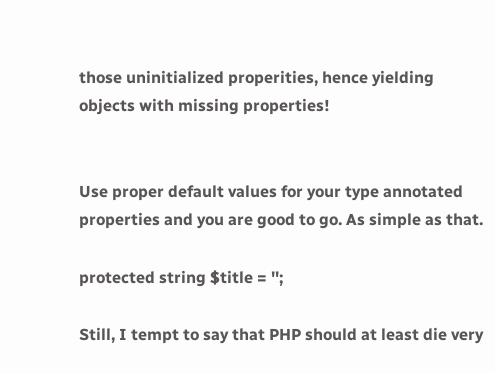those uninitialized properities, hence yielding objects with missing properties!


Use proper default values for your type annotated properties and you are good to go. As simple as that.

protected string $title = '';

Still, I tempt to say that PHP should at least die very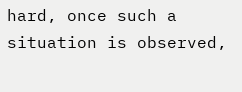hard, once such a situation is observed,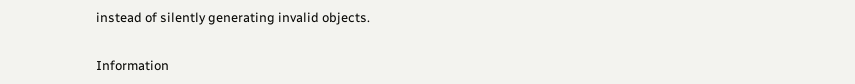instead of silently generating invalid objects.


Information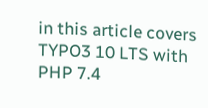in this article covers TYPO3 10 LTS with PHP 7.4